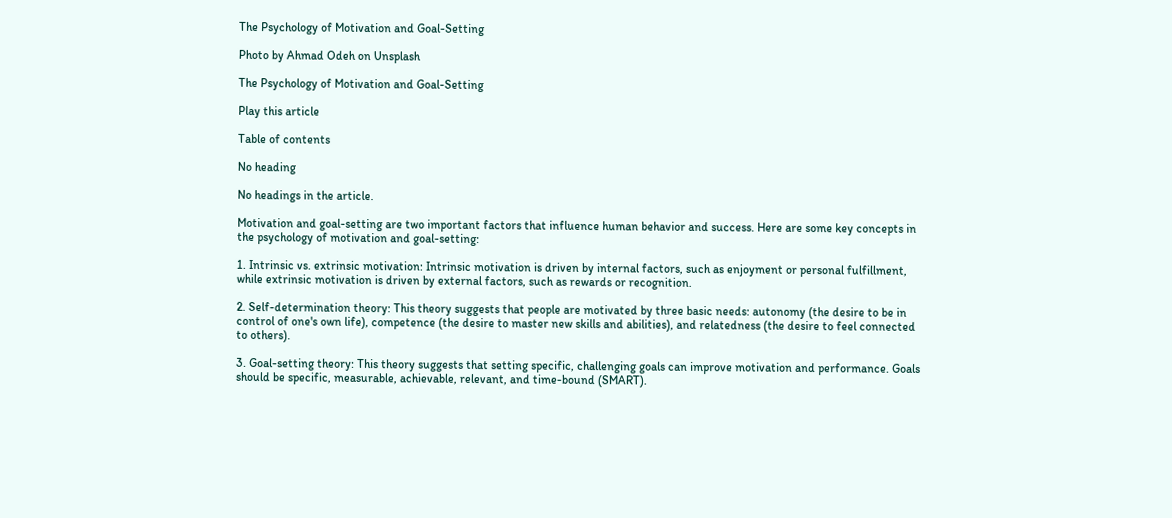The Psychology of Motivation and Goal-Setting

Photo by Ahmad Odeh on Unsplash

The Psychology of Motivation and Goal-Setting

Play this article

Table of contents

No heading

No headings in the article.

Motivation and goal-setting are two important factors that influence human behavior and success. Here are some key concepts in the psychology of motivation and goal-setting:

1. Intrinsic vs. extrinsic motivation: Intrinsic motivation is driven by internal factors, such as enjoyment or personal fulfillment, while extrinsic motivation is driven by external factors, such as rewards or recognition.

2. Self-determination theory: This theory suggests that people are motivated by three basic needs: autonomy (the desire to be in control of one's own life), competence (the desire to master new skills and abilities), and relatedness (the desire to feel connected to others).

3. Goal-setting theory: This theory suggests that setting specific, challenging goals can improve motivation and performance. Goals should be specific, measurable, achievable, relevant, and time-bound (SMART).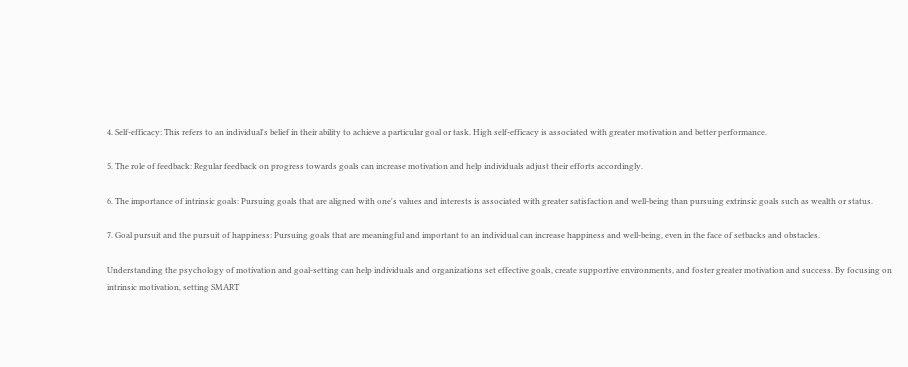4. Self-efficacy: This refers to an individual's belief in their ability to achieve a particular goal or task. High self-efficacy is associated with greater motivation and better performance.

5. The role of feedback: Regular feedback on progress towards goals can increase motivation and help individuals adjust their efforts accordingly.

6. The importance of intrinsic goals: Pursuing goals that are aligned with one's values and interests is associated with greater satisfaction and well-being than pursuing extrinsic goals such as wealth or status.

7. Goal pursuit and the pursuit of happiness: Pursuing goals that are meaningful and important to an individual can increase happiness and well-being, even in the face of setbacks and obstacles.

Understanding the psychology of motivation and goal-setting can help individuals and organizations set effective goals, create supportive environments, and foster greater motivation and success. By focusing on intrinsic motivation, setting SMART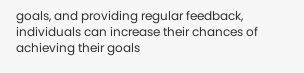goals, and providing regular feedback, individuals can increase their chances of achieving their goals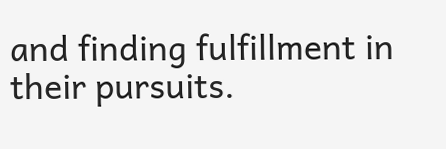and finding fulfillment in their pursuits.